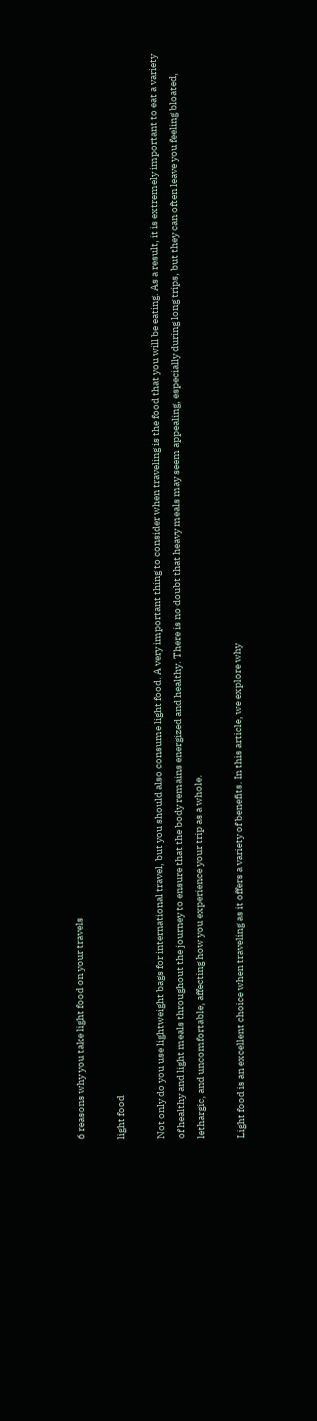6 reasons why you take light food on your travels

light food

Not only do you use lightweight bags for international travel, but you should also consume light food. A very important thing to consider when traveling is the food that you will be eating. As a result, it is extremely important to eat a variety of healthy and light meals throughout the journey to ensure that the body remains energized and healthy. There is no doubt that heavy meals may seem appealing, especially during long trips, but they can often leave you feeling bloated, lethargic, and uncomfortable, affecting how you experience your trip as a whole.

Light food is an excellent choice when traveling as it offers a variety of benefits. In this article, we explore why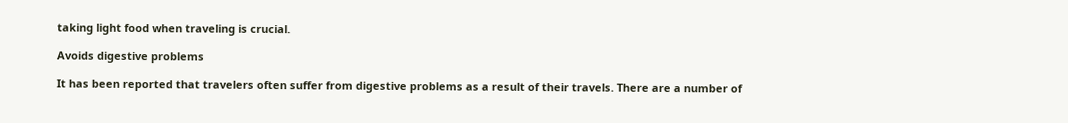taking light food when traveling is crucial.

Avoids digestive problems

It has been reported that travelers often suffer from digestive problems as a result of their travels. There are a number of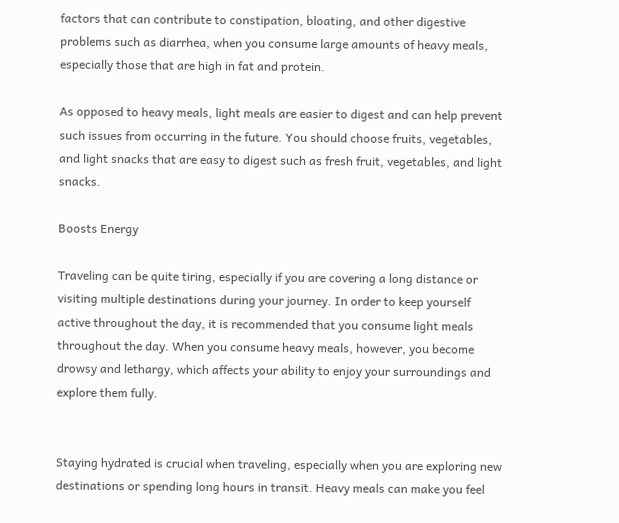factors that can contribute to constipation, bloating, and other digestive problems such as diarrhea, when you consume large amounts of heavy meals, especially those that are high in fat and protein.

As opposed to heavy meals, light meals are easier to digest and can help prevent such issues from occurring in the future. You should choose fruits, vegetables, and light snacks that are easy to digest such as fresh fruit, vegetables, and light snacks.

Boosts Energy

Traveling can be quite tiring, especially if you are covering a long distance or visiting multiple destinations during your journey. In order to keep yourself active throughout the day, it is recommended that you consume light meals throughout the day. When you consume heavy meals, however, you become drowsy and lethargy, which affects your ability to enjoy your surroundings and explore them fully.


Staying hydrated is crucial when traveling, especially when you are exploring new destinations or spending long hours in transit. Heavy meals can make you feel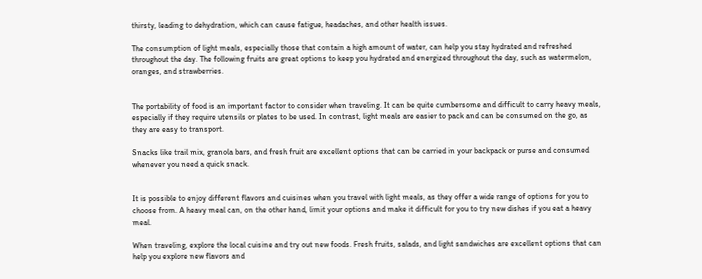thirsty, leading to dehydration, which can cause fatigue, headaches, and other health issues.

The consumption of light meals, especially those that contain a high amount of water, can help you stay hydrated and refreshed throughout the day. The following fruits are great options to keep you hydrated and energized throughout the day, such as watermelon, oranges, and strawberries.


The portability of food is an important factor to consider when traveling. It can be quite cumbersome and difficult to carry heavy meals, especially if they require utensils or plates to be used. In contrast, light meals are easier to pack and can be consumed on the go, as they are easy to transport.

Snacks like trail mix, granola bars, and fresh fruit are excellent options that can be carried in your backpack or purse and consumed whenever you need a quick snack.


It is possible to enjoy different flavors and cuisines when you travel with light meals, as they offer a wide range of options for you to choose from. A heavy meal can, on the other hand, limit your options and make it difficult for you to try new dishes if you eat a heavy meal.

When traveling, explore the local cuisine and try out new foods. Fresh fruits, salads, and light sandwiches are excellent options that can help you explore new flavors and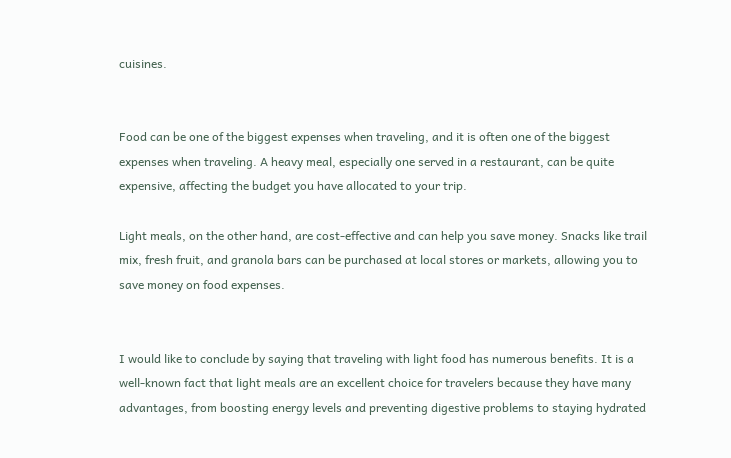cuisines.


Food can be one of the biggest expenses when traveling, and it is often one of the biggest expenses when traveling. A heavy meal, especially one served in a restaurant, can be quite expensive, affecting the budget you have allocated to your trip.

Light meals, on the other hand, are cost-effective and can help you save money. Snacks like trail mix, fresh fruit, and granola bars can be purchased at local stores or markets, allowing you to save money on food expenses.


I would like to conclude by saying that traveling with light food has numerous benefits. It is a well-known fact that light meals are an excellent choice for travelers because they have many advantages, from boosting energy levels and preventing digestive problems to staying hydrated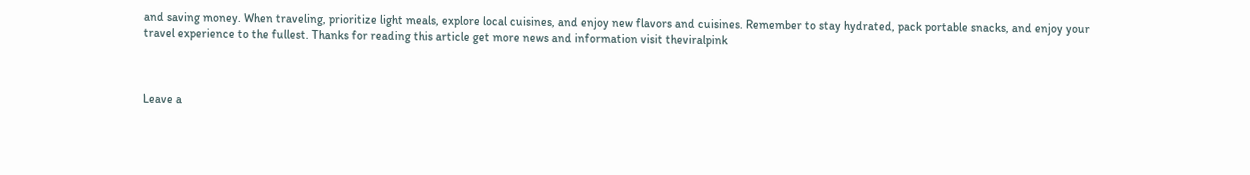and saving money. When traveling, prioritize light meals, explore local cuisines, and enjoy new flavors and cuisines. Remember to stay hydrated, pack portable snacks, and enjoy your travel experience to the fullest. Thanks for reading this article get more news and information visit theviralpink



Leave a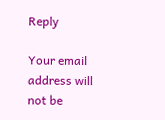Reply

Your email address will not be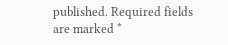published. Required fields are marked *